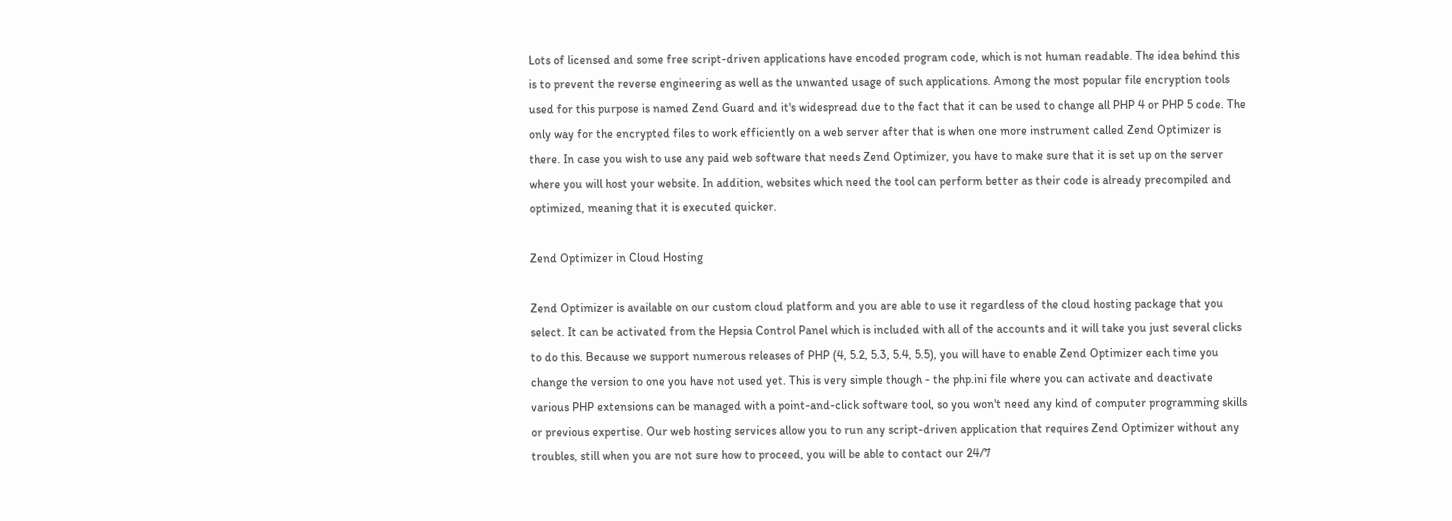Lots of licensed and some free script-driven applications have encoded program code, which is not human readable. The idea behind this is to prevent the reverse engineering as well as the unwanted usage of such applications. Among the most popular file encryption tools used for this purpose is named Zend Guard and it's widespread due to the fact that it can be used to change all PHP 4 or PHP 5 code. The only way for the encrypted files to work efficiently on a web server after that is when one more instrument called Zend Optimizer is there. In case you wish to use any paid web software that needs Zend Optimizer, you have to make sure that it is set up on the server where you will host your website. In addition, websites which need the tool can perform better as their code is already precompiled and optimized, meaning that it is executed quicker.

Zend Optimizer in Cloud Hosting

Zend Optimizer is available on our custom cloud platform and you are able to use it regardless of the cloud hosting package that you select. It can be activated from the Hepsia Control Panel which is included with all of the accounts and it will take you just several clicks to do this. Because we support numerous releases of PHP (4, 5.2, 5.3, 5.4, 5.5), you will have to enable Zend Optimizer each time you change the version to one you have not used yet. This is very simple though - the php.ini file where you can activate and deactivate various PHP extensions can be managed with a point-and-click software tool, so you won't need any kind of computer programming skills or previous expertise. Our web hosting services allow you to run any script-driven application that requires Zend Optimizer without any troubles, still when you are not sure how to proceed, you will be able to contact our 24/7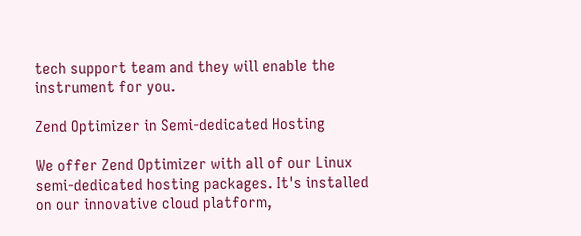tech support team and they will enable the instrument for you.

Zend Optimizer in Semi-dedicated Hosting

We offer Zend Optimizer with all of our Linux semi-dedicated hosting packages. It's installed on our innovative cloud platform,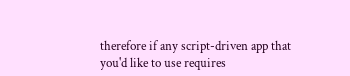therefore if any script-driven app that you'd like to use requires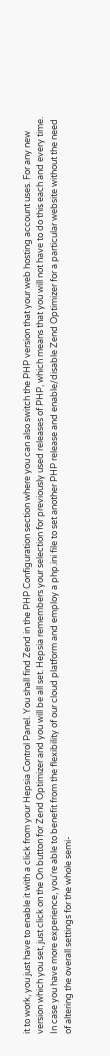it to work, you just have to enable it with a click from your Hepsia Control Panel. You shall find Zend in the PHP Configuration section where you can also switch the PHP version that your web hosting account uses. For any new version which you set, just click on the On button for Zend Optimizer and you will be all set. Hepsia remembers your selection for previously used releases of PHP, which means that you will not have to do this each and every time. In case you have more experience, you're able to benefit from the flexibility of our cloud platform and employ a php.ini file to set another PHP release and enable/disable Zend Optimizer for a particular website without the need of altering the overall settings for the whole semi-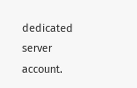dedicated server account.